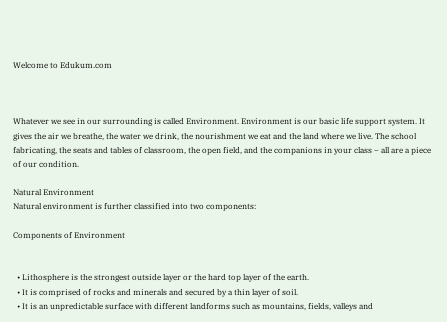Welcome to Edukum.com



Whatever we see in our surrounding is called Environment. Environment is our basic life support system. It gives the air we breathe, the water we drink, the nourishment we eat and the land where we live. The school fabricating, the seats and tables of classroom, the open field, and the companions in your class – all are a piece of our condition.

Natural Environment
Natural environment is further classified into two components:

Components of Environment


  • Lithosphere is the strongest outside layer or the hard top layer of the earth.
  • It is comprised of rocks and minerals and secured by a thin layer of soil.
  • It is an unpredictable surface with different landforms such as mountains, fields, valleys and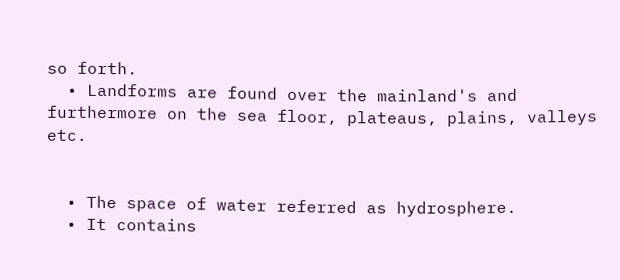so forth.
  • Landforms are found over the mainland's and furthermore on the sea floor, plateaus, plains, valleys etc.


  • The space of water referred as hydrosphere.
  • It contains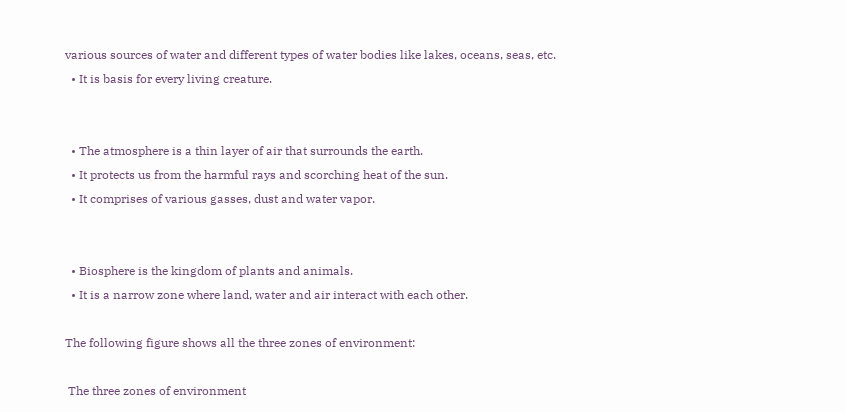various sources of water and different types of water bodies like lakes, oceans, seas, etc.
  • It is basis for every living creature.


  • The atmosphere is a thin layer of air that surrounds the earth.
  • It protects us from the harmful rays and scorching heat of the sun.
  • It comprises of various gasses, dust and water vapor.


  • Biosphere is the kingdom of plants and animals.
  • It is a narrow zone where land, water and air interact with each other.

The following figure shows all the three zones of environment:

 The three zones of environment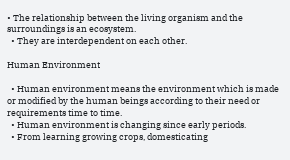• The relationship between the living organism and the surroundings is an ecosystem.
  • They are interdependent on each other.

Human Environment

  • Human environment means the environment which is made or modified by the human beings according to their need or requirements time to time.
  • Human environment is changing since early periods.
  • From learning growing crops, domesticating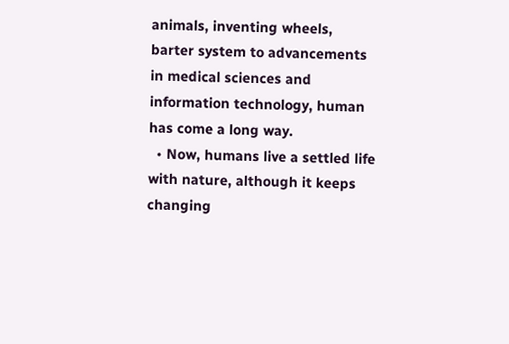animals, inventing wheels, barter system to advancements in medical sciences and information technology, human has come a long way.
  • Now, humans live a settled life with nature, although it keeps changing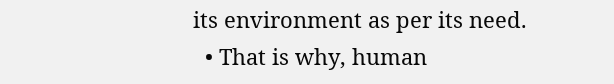its environment as per its need.
  • That is why, human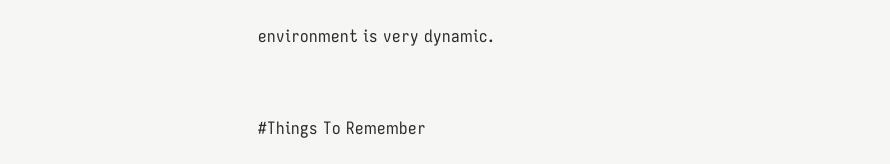environment is very dynamic.


#Things To Remember